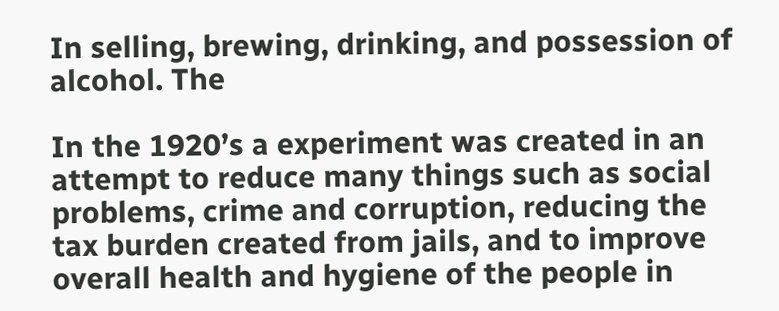In selling, brewing, drinking, and possession of alcohol. The

In the 1920’s a experiment was created in an attempt to reduce many things such as social problems, crime and corruption, reducing the tax burden created from jails, and to improve overall health and hygiene of the people in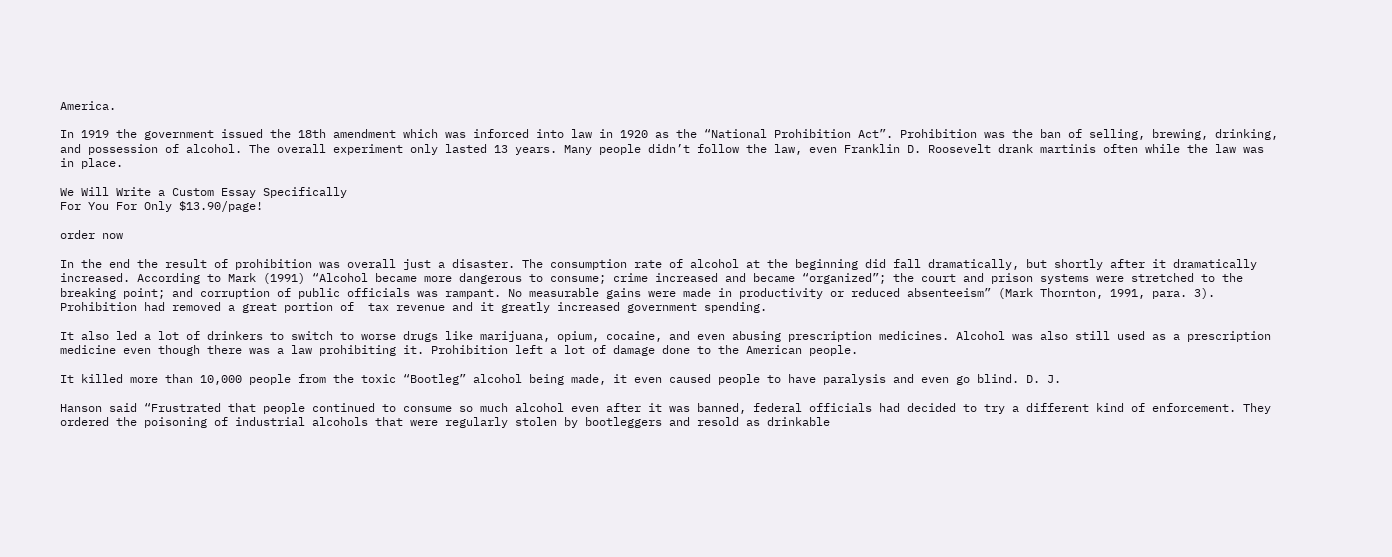America.

In 1919 the government issued the 18th amendment which was inforced into law in 1920 as the “National Prohibition Act”. Prohibition was the ban of selling, brewing, drinking, and possession of alcohol. The overall experiment only lasted 13 years. Many people didn’t follow the law, even Franklin D. Roosevelt drank martinis often while the law was in place.

We Will Write a Custom Essay Specifically
For You For Only $13.90/page!

order now

In the end the result of prohibition was overall just a disaster. The consumption rate of alcohol at the beginning did fall dramatically, but shortly after it dramatically increased. According to Mark (1991) “Alcohol became more dangerous to consume; crime increased and became “organized”; the court and prison systems were stretched to the breaking point; and corruption of public officials was rampant. No measurable gains were made in productivity or reduced absenteeism” (Mark Thornton, 1991, para. 3).  Prohibition had removed a great portion of  tax revenue and it greatly increased government spending.

It also led a lot of drinkers to switch to worse drugs like marijuana, opium, cocaine, and even abusing prescription medicines. Alcohol was also still used as a prescription medicine even though there was a law prohibiting it. Prohibition left a lot of damage done to the American people.

It killed more than 10,000 people from the toxic “Bootleg” alcohol being made, it even caused people to have paralysis and even go blind. D. J.

Hanson said “Frustrated that people continued to consume so much alcohol even after it was banned, federal officials had decided to try a different kind of enforcement. They ordered the poisoning of industrial alcohols that were regularly stolen by bootleggers and resold as drinkable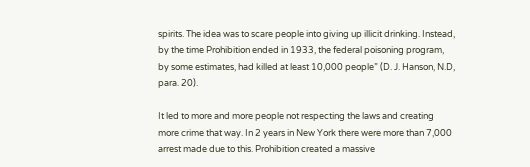spirits. The idea was to scare people into giving up illicit drinking. Instead, by the time Prohibition ended in 1933, the federal poisoning program, by some estimates, had killed at least 10,000 people” (D. J. Hanson, N.D, para. 20).

It led to more and more people not respecting the laws and creating more crime that way. In 2 years in New York there were more than 7,000 arrest made due to this. Prohibition created a massive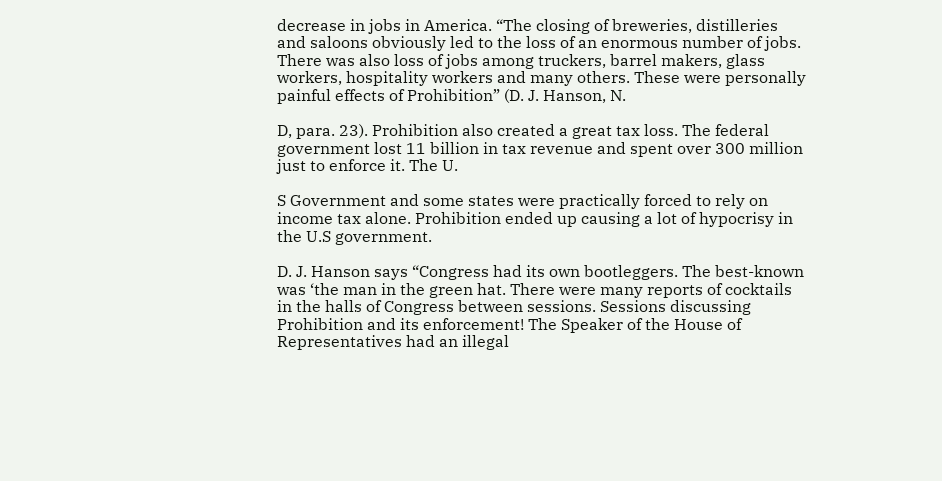decrease in jobs in America. “The closing of breweries, distilleries and saloons obviously led to the loss of an enormous number of jobs. There was also loss of jobs among truckers, barrel makers, glass workers, hospitality workers and many others. These were personally painful effects of Prohibition” (D. J. Hanson, N.

D, para. 23). Prohibition also created a great tax loss. The federal government lost 11 billion in tax revenue and spent over 300 million just to enforce it. The U.

S Government and some states were practically forced to rely on income tax alone. Prohibition ended up causing a lot of hypocrisy in the U.S government.

D. J. Hanson says “Congress had its own bootleggers. The best-known was ‘the man in the green hat. There were many reports of cocktails in the halls of Congress between sessions. Sessions discussing Prohibition and its enforcement! The Speaker of the House of Representatives had an illegal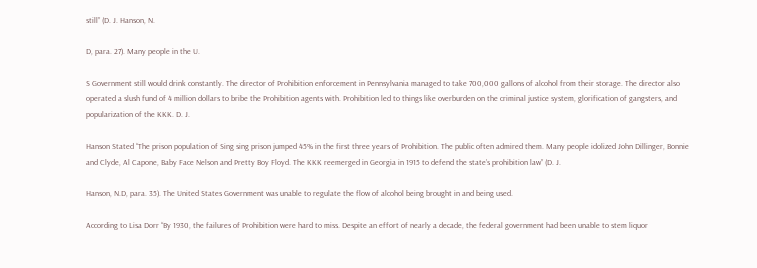still” (D. J. Hanson, N.

D, para. 27). Many people in the U.

S Government still would drink constantly. The director of Prohibition enforcement in Pennsylvania managed to take 700,000 gallons of alcohol from their storage. The director also operated a slush fund of 4 million dollars to bribe the Prohibition agents with. Prohibition led to things like overburden on the criminal justice system, glorification of gangsters, and popularization of the KKK. D. J.

Hanson Stated “The prison population of Sing sing prison jumped 45% in the first three years of Prohibition. The public often admired them. Many people idolized John Dillinger, Bonnie and Clyde, Al Capone, Baby Face Nelson and Pretty Boy Floyd. The KKK reemerged in Georgia in 1915 to defend the state’s prohibition law” (D. J.

Hanson, N.D, para. 35). The United States Government was unable to regulate the flow of alcohol being brought in and being used.

According to Lisa Dorr “By 1930, the failures of Prohibition were hard to miss. Despite an effort of nearly a decade, the federal government had been unable to stem liquor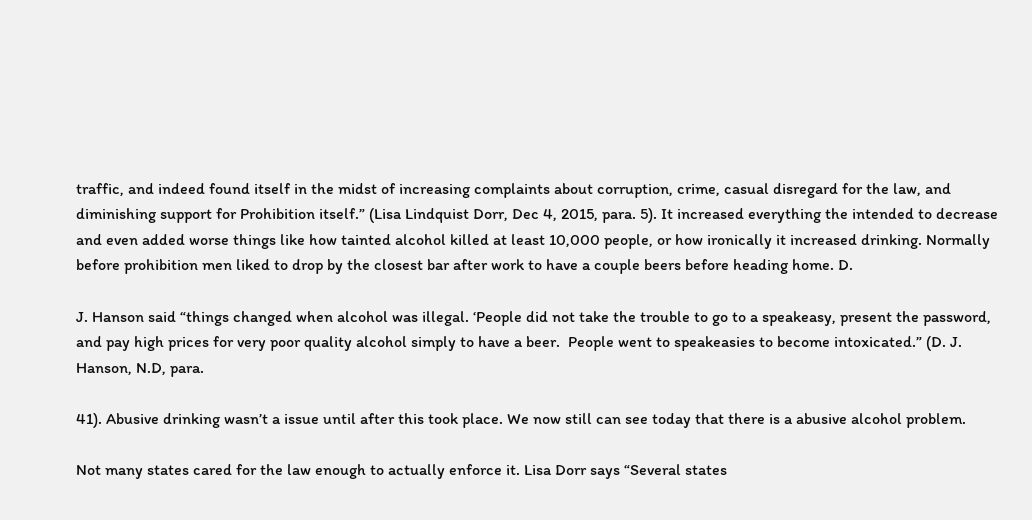traffic, and indeed found itself in the midst of increasing complaints about corruption, crime, casual disregard for the law, and diminishing support for Prohibition itself.” (Lisa Lindquist Dorr, Dec 4, 2015, para. 5). It increased everything the intended to decrease and even added worse things like how tainted alcohol killed at least 10,000 people, or how ironically it increased drinking. Normally before prohibition men liked to drop by the closest bar after work to have a couple beers before heading home. D.

J. Hanson said “things changed when alcohol was illegal. ‘People did not take the trouble to go to a speakeasy, present the password, and pay high prices for very poor quality alcohol simply to have a beer.  People went to speakeasies to become intoxicated.” (D. J. Hanson, N.D, para.

41). Abusive drinking wasn’t a issue until after this took place. We now still can see today that there is a abusive alcohol problem.

Not many states cared for the law enough to actually enforce it. Lisa Dorr says “Several states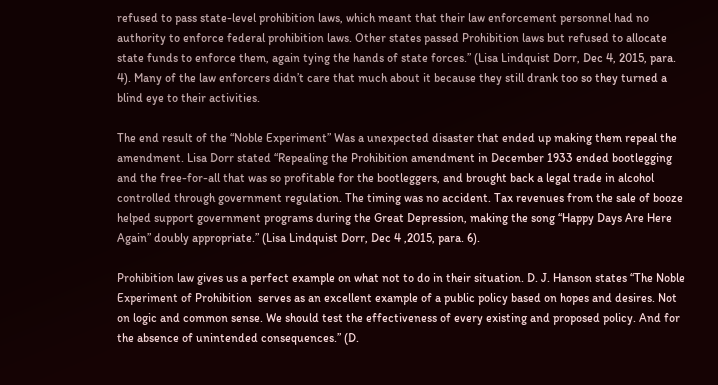refused to pass state-level prohibition laws, which meant that their law enforcement personnel had no authority to enforce federal prohibition laws. Other states passed Prohibition laws but refused to allocate state funds to enforce them, again tying the hands of state forces.” (Lisa Lindquist Dorr, Dec 4, 2015, para. 4). Many of the law enforcers didn’t care that much about it because they still drank too so they turned a blind eye to their activities.

The end result of the “Noble Experiment” Was a unexpected disaster that ended up making them repeal the amendment. Lisa Dorr stated “Repealing the Prohibition amendment in December 1933 ended bootlegging and the free-for-all that was so profitable for the bootleggers, and brought back a legal trade in alcohol controlled through government regulation. The timing was no accident. Tax revenues from the sale of booze helped support government programs during the Great Depression, making the song “Happy Days Are Here Again” doubly appropriate.” (Lisa Lindquist Dorr, Dec 4 ,2015, para. 6).

Prohibition law gives us a perfect example on what not to do in their situation. D. J. Hanson states “The Noble Experiment of Prohibition  serves as an excellent example of a public policy based on hopes and desires. Not on logic and common sense. We should test the effectiveness of every existing and proposed policy. And for the absence of unintended consequences.” (D.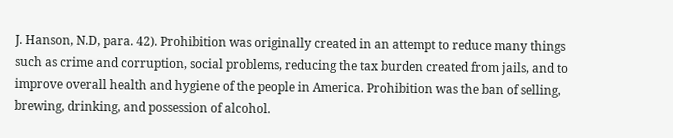J. Hanson, N.D, para. 42). Prohibition was originally created in an attempt to reduce many things such as crime and corruption, social problems, reducing the tax burden created from jails, and to improve overall health and hygiene of the people in America. Prohibition was the ban of selling, brewing, drinking, and possession of alcohol.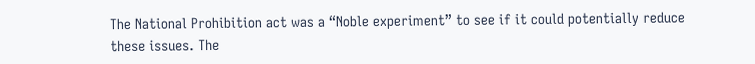The National Prohibition act was a “Noble experiment” to see if it could potentially reduce these issues. The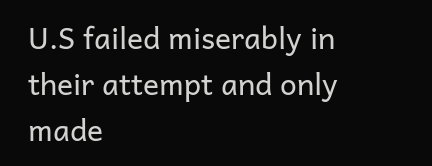U.S failed miserably in their attempt and only made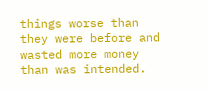things worse than they were before and wasted more money than was intended.